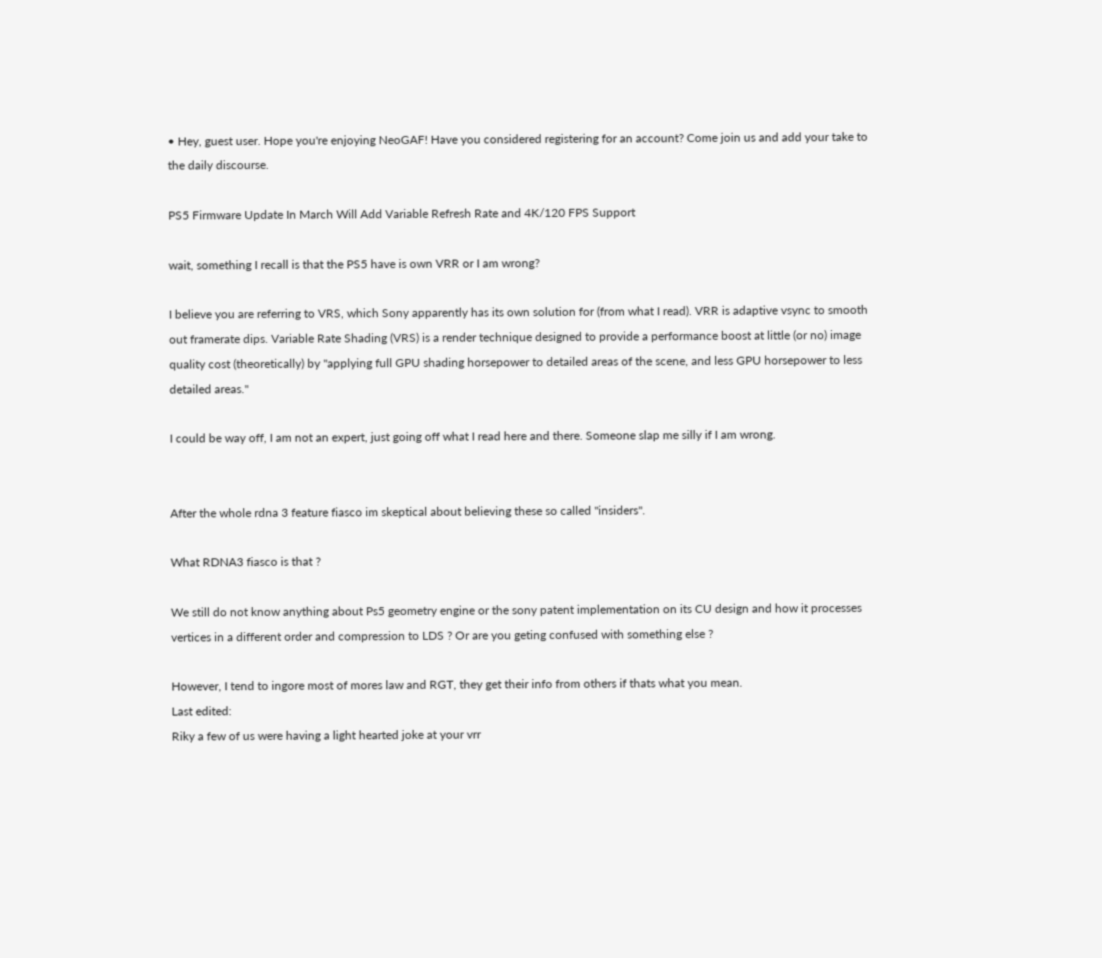• Hey, guest user. Hope you're enjoying NeoGAF! Have you considered registering for an account? Come join us and add your take to the daily discourse.

PS5 Firmware Update In March Will Add Variable Refresh Rate and 4K/120 FPS Support

wait, something I recall is that the PS5 have is own VRR or I am wrong?

I believe you are referring to VRS, which Sony apparently has its own solution for (from what I read). VRR is adaptive vsync to smooth out framerate dips. Variable Rate Shading (VRS) is a render technique designed to provide a performance boost at little (or no) image quality cost (theoretically) by "applying full GPU shading horsepower to detailed areas of the scene, and less GPU horsepower to less detailed areas."

I could be way off, I am not an expert, just going off what I read here and there. Someone slap me silly if I am wrong.


After the whole rdna 3 feature fiasco im skeptical about believing these so called "insiders".

What RDNA3 fiasco is that ?

We still do not know anything about Ps5 geometry engine or the sony patent implementation on its CU design and how it processes vertices in a different order and compression to LDS ? Or are you geting confused with something else ?

However, I tend to ingore most of mores law and RGT, they get their info from others if thats what you mean.
Last edited:
Riky a few of us were having a light hearted joke at your vrr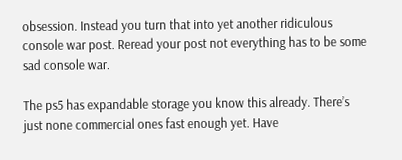obsession. Instead you turn that into yet another ridiculous console war post. Reread your post not everything has to be some sad console war.

The ps5 has expandable storage you know this already. There’s just none commercial ones fast enough yet. Have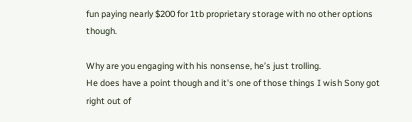fun paying nearly $200 for 1tb proprietary storage with no other options though.

Why are you engaging with his nonsense, he’s just trolling.
He does have a point though and it's one of those things I wish Sony got right out of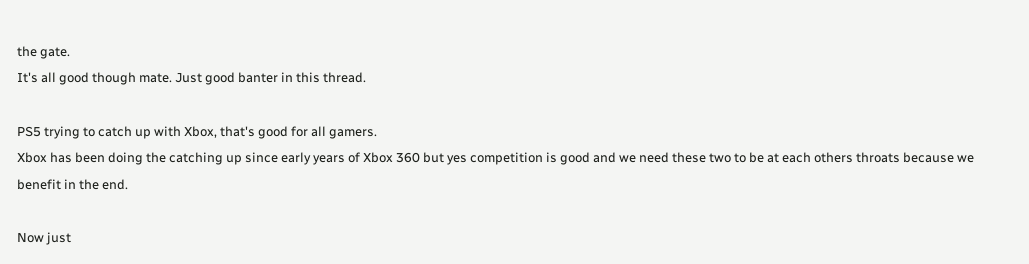the gate.
It's all good though mate. Just good banter in this thread.

PS5 trying to catch up with Xbox, that's good for all gamers.
Xbox has been doing the catching up since early years of Xbox 360 but yes competition is good and we need these two to be at each others throats because we benefit in the end.

Now just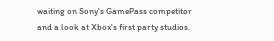waiting on Sony's GamePass competitor and a look at Xbox's first party studios.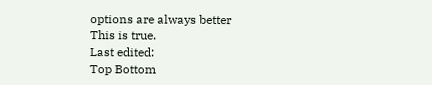options are always better
This is true.
Last edited:
Top Bottom